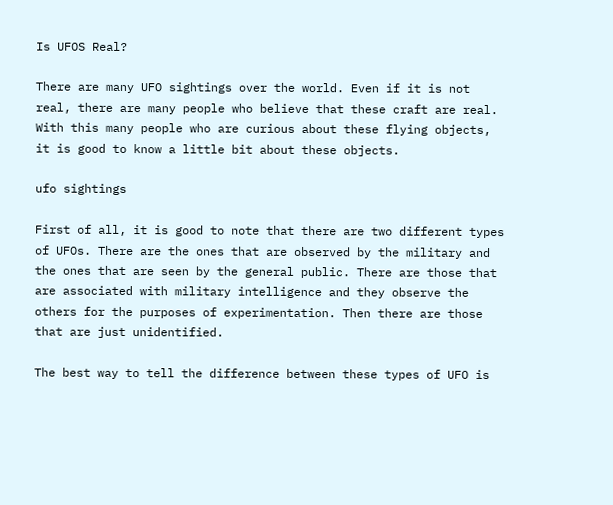Is UFOS Real?

There are many UFO sightings over the world. Even if it is not real, there are many people who believe that these craft are real. With this many people who are curious about these flying objects, it is good to know a little bit about these objects.

ufo sightings

First of all, it is good to note that there are two different types of UFOs. There are the ones that are observed by the military and the ones that are seen by the general public. There are those that are associated with military intelligence and they observe the others for the purposes of experimentation. Then there are those that are just unidentified.

The best way to tell the difference between these types of UFO is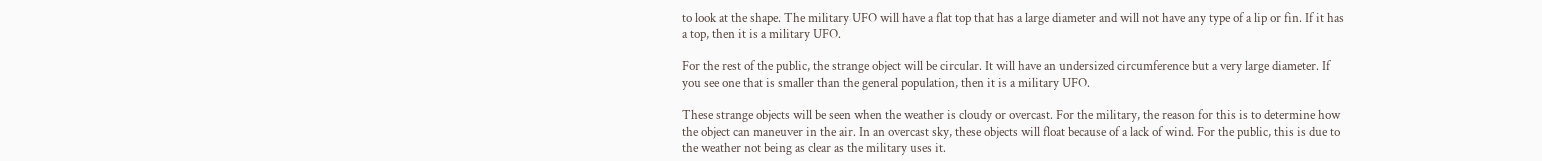to look at the shape. The military UFO will have a flat top that has a large diameter and will not have any type of a lip or fin. If it has a top, then it is a military UFO.

For the rest of the public, the strange object will be circular. It will have an undersized circumference but a very large diameter. If you see one that is smaller than the general population, then it is a military UFO.

These strange objects will be seen when the weather is cloudy or overcast. For the military, the reason for this is to determine how the object can maneuver in the air. In an overcast sky, these objects will float because of a lack of wind. For the public, this is due to the weather not being as clear as the military uses it.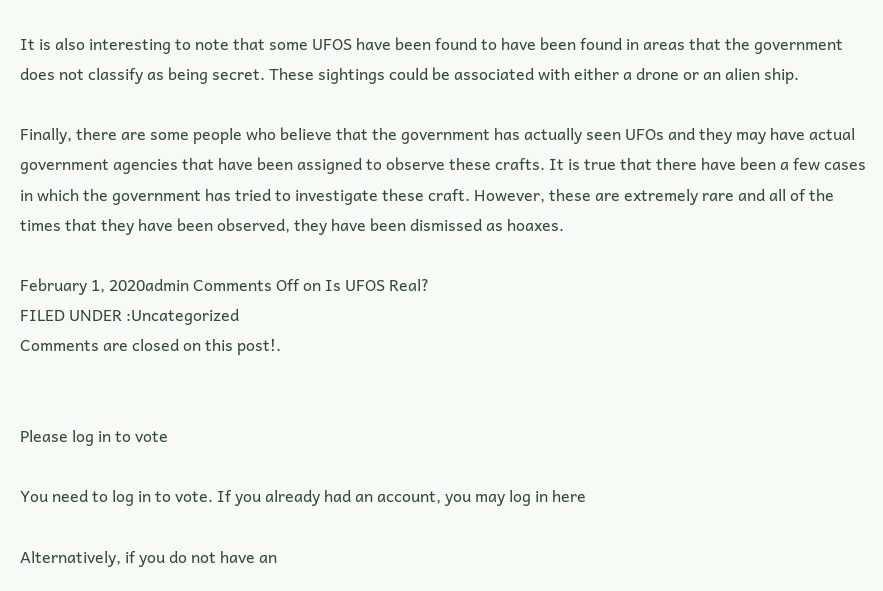It is also interesting to note that some UFOS have been found to have been found in areas that the government does not classify as being secret. These sightings could be associated with either a drone or an alien ship.

Finally, there are some people who believe that the government has actually seen UFOs and they may have actual government agencies that have been assigned to observe these crafts. It is true that there have been a few cases in which the government has tried to investigate these craft. However, these are extremely rare and all of the times that they have been observed, they have been dismissed as hoaxes.

February 1, 2020admin Comments Off on Is UFOS Real?
FILED UNDER :Uncategorized
Comments are closed on this post!.


Please log in to vote

You need to log in to vote. If you already had an account, you may log in here

Alternatively, if you do not have an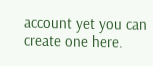account yet you can create one here.